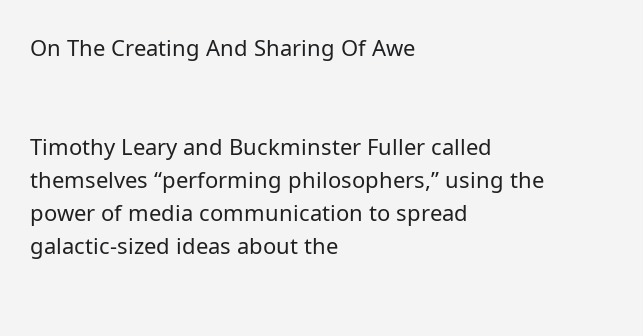On The Creating And Sharing Of Awe


Timothy Leary and Buckminster Fuller called themselves “performing philosophers,” using the power of media communication to spread galactic-sized ideas about the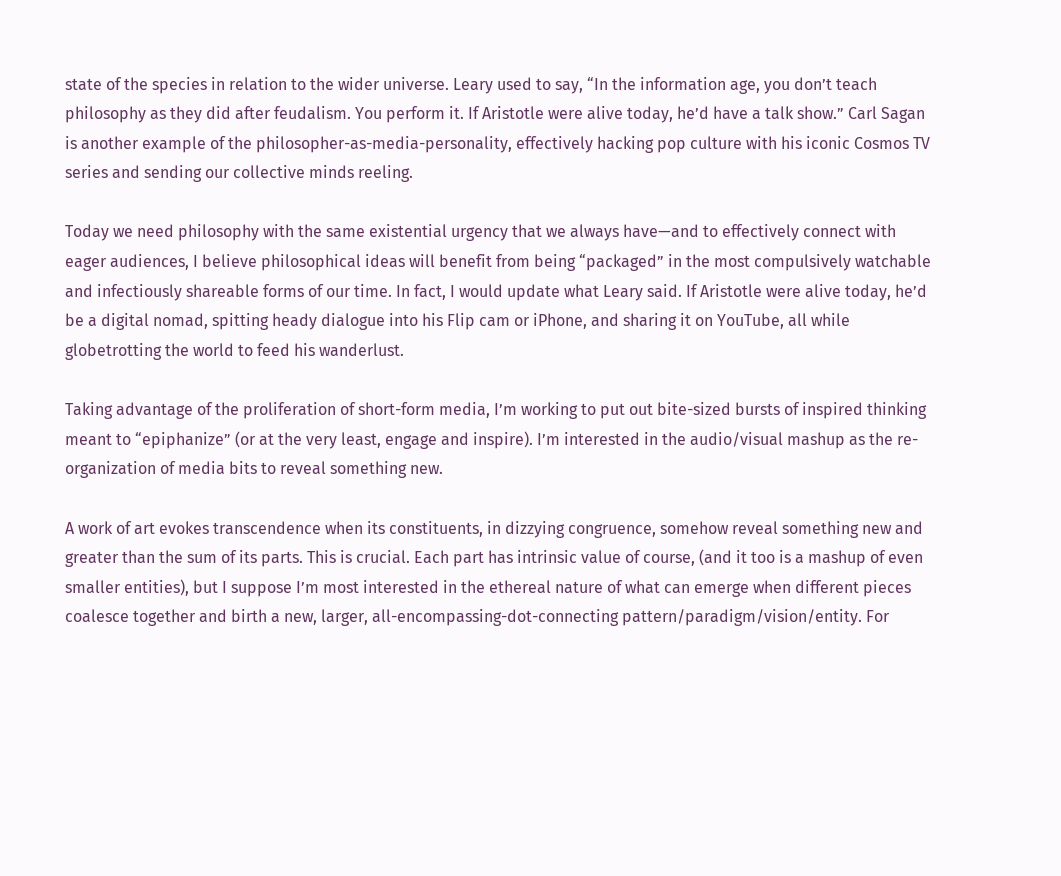state of the species in relation to the wider universe. Leary used to say, “In the information age, you don’t teach philosophy as they did after feudalism. You perform it. If Aristotle were alive today, he’d have a talk show.” Carl Sagan is another example of the philosopher-as-media-personality, effectively hacking pop culture with his iconic Cosmos TV series and sending our collective minds reeling.

Today we need philosophy with the same existential urgency that we always have—and to effectively connect with eager audiences, I believe philosophical ideas will benefit from being “packaged” in the most compulsively watchable and infectiously shareable forms of our time. In fact, I would update what Leary said. If Aristotle were alive today, he’d be a digital nomad, spitting heady dialogue into his Flip cam or iPhone, and sharing it on YouTube, all while globetrotting the world to feed his wanderlust.

Taking advantage of the proliferation of short-form media, I’m working to put out bite-sized bursts of inspired thinking meant to “epiphanize” (or at the very least, engage and inspire). I’m interested in the audio/visual mashup as the re-organization of media bits to reveal something new.

A work of art evokes transcendence when its constituents, in dizzying congruence, somehow reveal something new and greater than the sum of its parts. This is crucial. Each part has intrinsic value of course, (and it too is a mashup of even smaller entities), but I suppose I’m most interested in the ethereal nature of what can emerge when different pieces coalesce together and birth a new, larger, all-encompassing-dot-connecting pattern/paradigm/vision/entity. For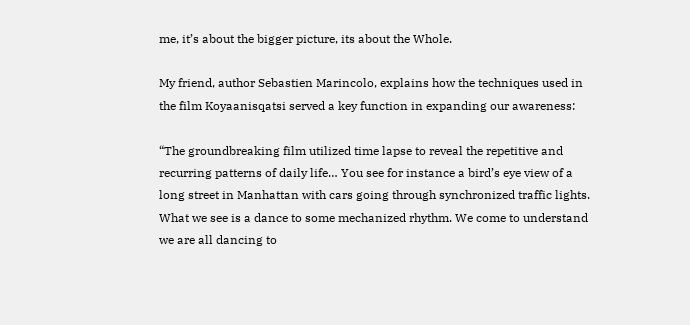me, it’s about the bigger picture, its about the Whole.

My friend, author Sebastien Marincolo, explains how the techniques used in the film Koyaanisqatsi served a key function in expanding our awareness:

“The groundbreaking film utilized time lapse to reveal the repetitive and recurring patterns of daily life… You see for instance a bird’s eye view of a long street in Manhattan with cars going through synchronized traffic lights. What we see is a dance to some mechanized rhythm. We come to understand we are all dancing to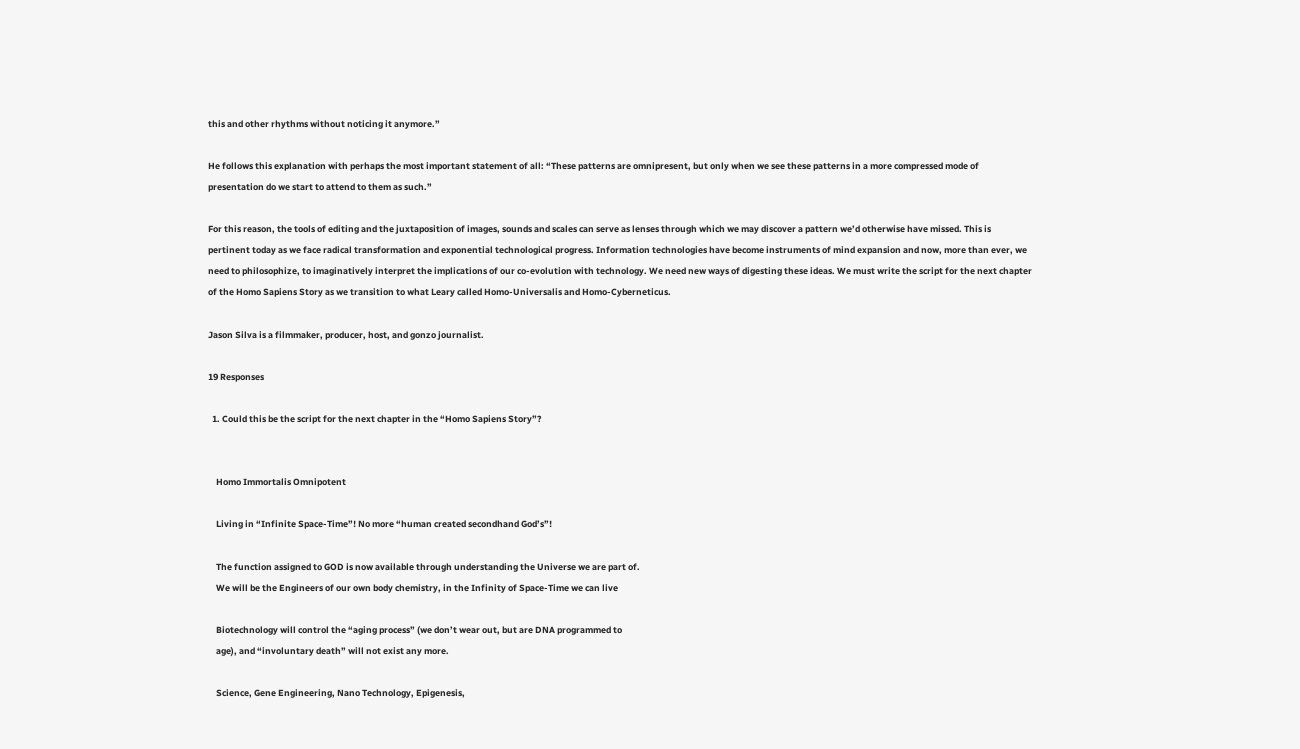this and other rhythms without noticing it anymore.”

He follows this explanation with perhaps the most important statement of all: “These patterns are omnipresent, but only when we see these patterns in a more compressed mode of presentation do we start to attend to them as such.”

For this reason, the tools of editing and the juxtaposition of images, sounds and scales can serve as lenses through which we may discover a pattern we’d otherwise have missed. This is pertinent today as we face radical transformation and exponential technological progress. Information technologies have become instruments of mind expansion and now, more than ever, we need to philosophize, to imaginatively interpret the implications of our co-evolution with technology. We need new ways of digesting these ideas. We must write the script for the next chapter of the Homo Sapiens Story as we transition to what Leary called Homo-Universalis and Homo-Cyberneticus.

Jason Silva is a filmmaker, producer, host, and gonzo journalist.

19 Responses

  1. Could this be the script for the next chapter in the “Homo Sapiens Story”?


    Homo Immortalis Omnipotent

    Living in “Infinite Space-Time”! No more “human created secondhand God’s”!

    The function assigned to GOD is now available through understanding the Universe we are part of.
    We will be the Engineers of our own body chemistry, in the Infinity of Space-Time we can live

    Biotechnology will control the “aging process” (we don’t wear out, but are DNA programmed to
    age), and “involuntary death” will not exist any more.

    Science, Gene Engineering, Nano Technology, Epigenesis,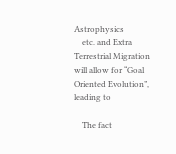Astrophysics
    etc. and Extra Terrestrial Migration will allow for “Goal Oriented Evolution”, leading to

    The fact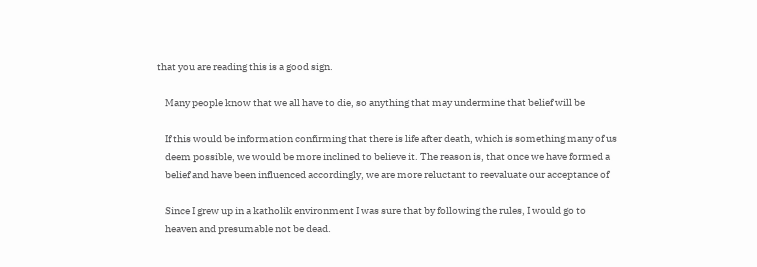that you are reading this is a good sign.

    Many people know that we all have to die, so anything that may undermine that belief will be

    If this would be information confirming that there is life after death, which is something many of us
    deem possible, we would be more inclined to believe it. The reason is, that once we have formed a
    belief and have been influenced accordingly, we are more reluctant to reevaluate our acceptance of

    Since I grew up in a katholik environment I was sure that by following the rules, I would go to
    heaven and presumable not be dead.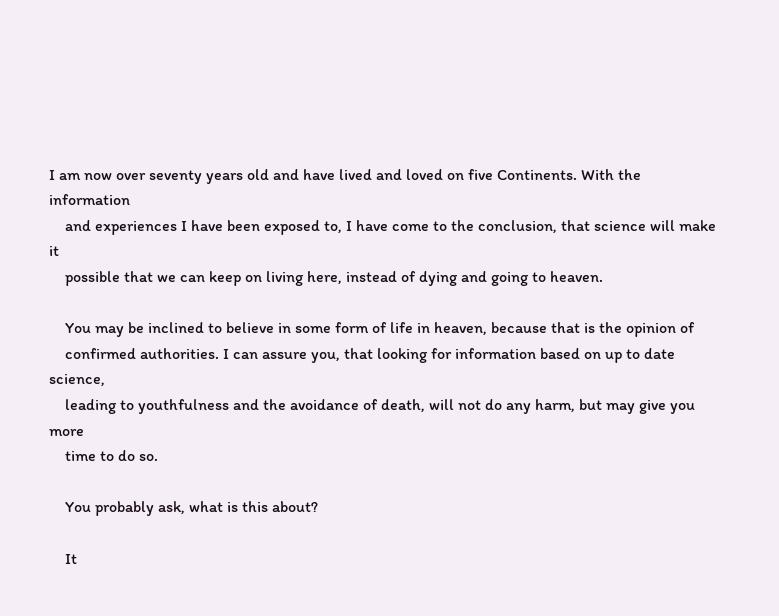I am now over seventy years old and have lived and loved on five Continents. With the information
    and experiences I have been exposed to, I have come to the conclusion, that science will make it
    possible that we can keep on living here, instead of dying and going to heaven.

    You may be inclined to believe in some form of life in heaven, because that is the opinion of
    confirmed authorities. I can assure you, that looking for information based on up to date science,
    leading to youthfulness and the avoidance of death, will not do any harm, but may give you more
    time to do so.

    You probably ask, what is this about?

    It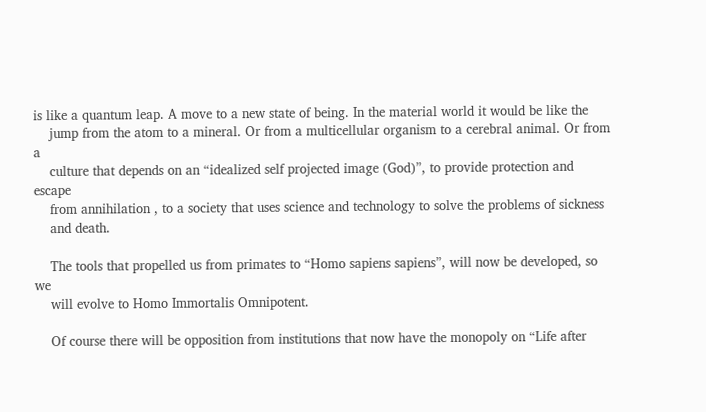is like a quantum leap. A move to a new state of being. In the material world it would be like the
    jump from the atom to a mineral. Or from a multicellular organism to a cerebral animal. Or from a
    culture that depends on an “idealized self projected image (God)”, to provide protection and escape
    from annihilation , to a society that uses science and technology to solve the problems of sickness
    and death.

    The tools that propelled us from primates to “Homo sapiens sapiens”, will now be developed, so we
    will evolve to Homo Immortalis Omnipotent.

    Of course there will be opposition from institutions that now have the monopoly on “Life after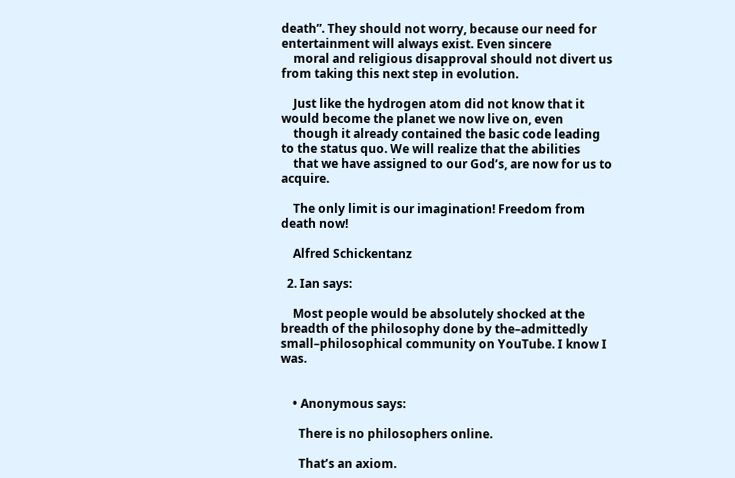death”. They should not worry, because our need for entertainment will always exist. Even sincere
    moral and religious disapproval should not divert us from taking this next step in evolution.

    Just like the hydrogen atom did not know that it would become the planet we now live on, even
    though it already contained the basic code leading to the status quo. We will realize that the abilities
    that we have assigned to our God’s, are now for us to acquire.

    The only limit is our imagination! Freedom from death now!

    Alfred Schickentanz

  2. Ian says:

    Most people would be absolutely shocked at the breadth of the philosophy done by the–admittedly small–philosophical community on YouTube. I know I was.


    • Anonymous says:

      There is no philosophers online.

      That’s an axiom.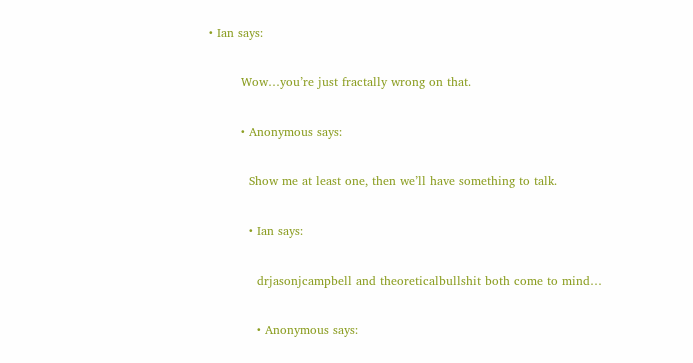• Ian says:

        Wow…you’re just fractally wrong on that.

        • Anonymous says:

          Show me at least one, then we’ll have something to talk.

          • Ian says:

            drjasonjcampbell and theoreticalbullshit both come to mind…

            • Anonymous says: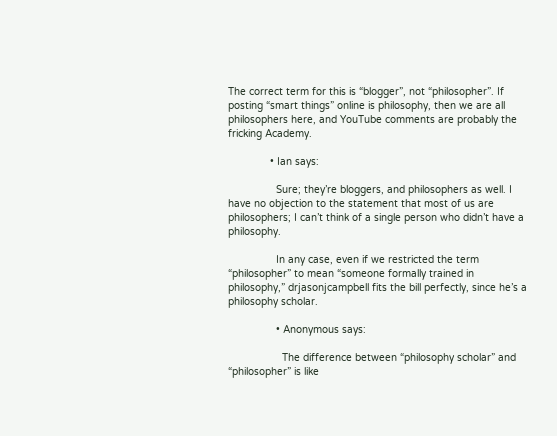The correct term for this is “blogger”, not “philosopher”. If posting “smart things” online is philosophy, then we are all philosophers here, and YouTube comments are probably the fricking Academy.

              • Ian says:

                Sure; they’re bloggers, and philosophers as well. I have no objection to the statement that most of us are philosophers; I can’t think of a single person who didn’t have a philosophy.

                In any case, even if we restricted the term “philosopher” to mean “someone formally trained in philosophy,” drjasonjcampbell fits the bill perfectly, since he’s a philosophy scholar.

                • Anonymous says:

                  The difference between “philosophy scholar” and “philosopher” is like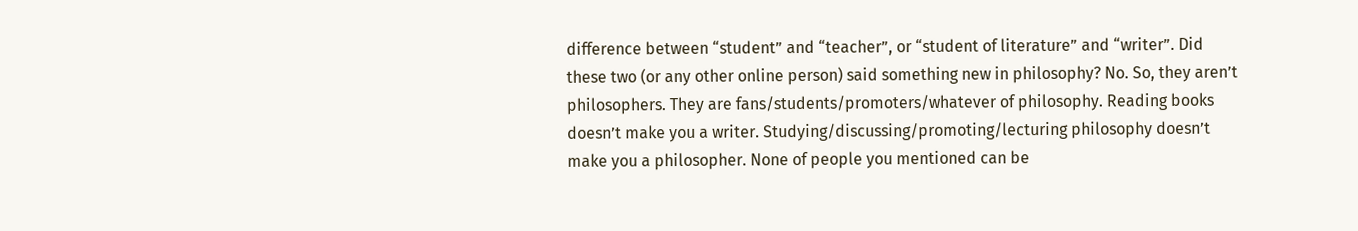difference between “student” and “teacher”, or “student of literature” and “writer”. Did these two (or any other online person) said something new in philosophy? No. So, they aren’t philosophers. They are fans/students/promoters/whatever of philosophy. Reading books doesn’t make you a writer. Studying/discussing/promoting/lecturing philosophy doesn’t make you a philosopher. None of people you mentioned can be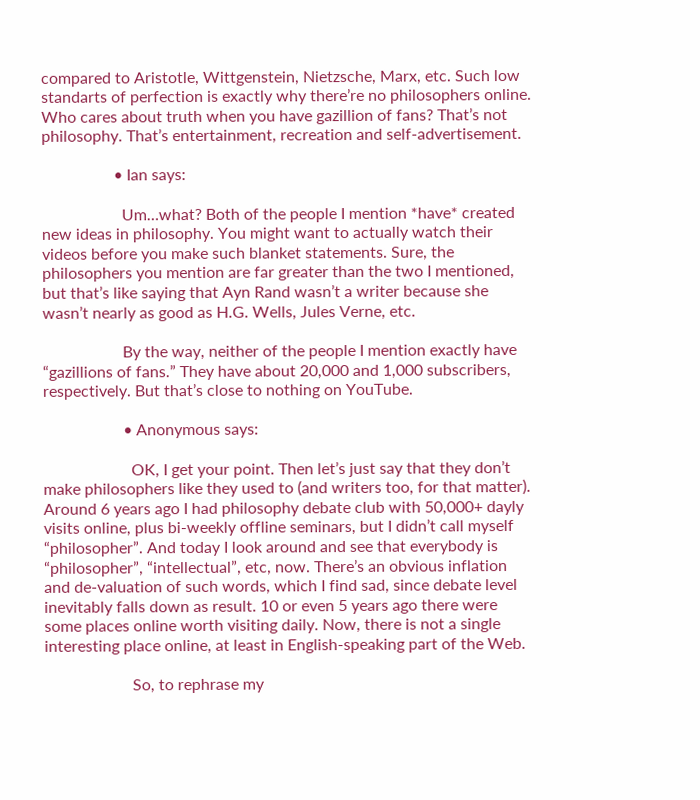compared to Aristotle, Wittgenstein, Nietzsche, Marx, etc. Such low standarts of perfection is exactly why there’re no philosophers online. Who cares about truth when you have gazillion of fans? That’s not philosophy. That’s entertainment, recreation and self-advertisement.

                  • Ian says:

                    Um…what? Both of the people I mention *have* created new ideas in philosophy. You might want to actually watch their videos before you make such blanket statements. Sure, the philosophers you mention are far greater than the two I mentioned, but that’s like saying that Ayn Rand wasn’t a writer because she wasn’t nearly as good as H.G. Wells, Jules Verne, etc.

                    By the way, neither of the people I mention exactly have “gazillions of fans.” They have about 20,000 and 1,000 subscribers, respectively. But that’s close to nothing on YouTube.

                    • Anonymous says:

                      OK, I get your point. Then let’s just say that they don’t make philosophers like they used to (and writers too, for that matter). Around 6 years ago I had philosophy debate club with 50,000+ dayly visits online, plus bi-weekly offline seminars, but I didn’t call myself “philosopher”. And today I look around and see that everybody is “philosopher”, “intellectual”, etc, now. There’s an obvious inflation and de-valuation of such words, which I find sad, since debate level inevitably falls down as result. 10 or even 5 years ago there were some places online worth visiting daily. Now, there is not a single interesting place online, at least in English-speaking part of the Web.

                      So, to rephrase my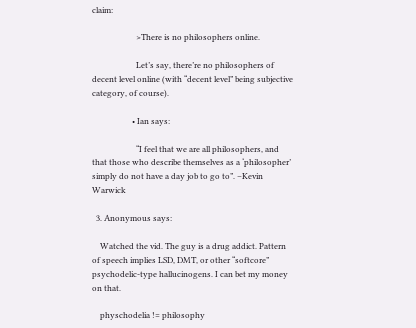claim:

                      >There is no philosophers online.

                      Let’s say, there’re no philosophers of decent level online (with “decent level” being subjective category, of course).

                    • Ian says:

                      “I feel that we are all philosophers, and that those who describe themselves as a ‘philosopher’ simply do not have a day job to go to”. –Kevin Warwick

  3. Anonymous says:

    Watched the vid. The guy is a drug addict. Pattern of speech implies LSD, DMT, or other “softcore” psychodelic-type hallucinogens. I can bet my money on that.

    physchodelia != philosophy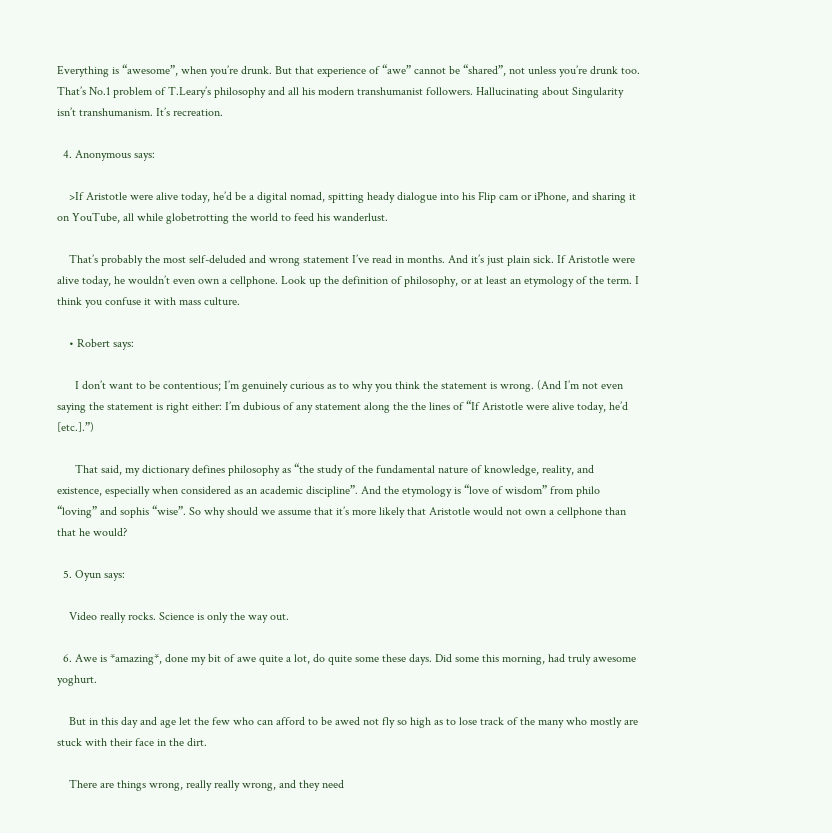Everything is “awesome”, when you’re drunk. But that experience of “awe” cannot be “shared”, not unless you’re drunk too. That’s No.1 problem of T.Leary’s philosophy and all his modern transhumanist followers. Hallucinating about Singularity isn’t transhumanism. It’s recreation.

  4. Anonymous says:

    >If Aristotle were alive today, he’d be a digital nomad, spitting heady dialogue into his Flip cam or iPhone, and sharing it on YouTube, all while globetrotting the world to feed his wanderlust.

    That’s probably the most self-deluded and wrong statement I’ve read in months. And it’s just plain sick. If Aristotle were alive today, he wouldn’t even own a cellphone. Look up the definition of philosophy, or at least an etymology of the term. I think you confuse it with mass culture.

    • Robert says:

      I don’t want to be contentious; I’m genuinely curious as to why you think the statement is wrong. (And I’m not even saying the statement is right either: I’m dubious of any statement along the the lines of “If Aristotle were alive today, he’d [etc.].”)

      That said, my dictionary defines philosophy as “the study of the fundamental nature of knowledge, reality, and existence, especially when considered as an academic discipline”. And the etymology is “love of wisdom” from philo “loving” and sophis “wise”. So why should we assume that it’s more likely that Aristotle would not own a cellphone than that he would?

  5. Oyun says:

    Video really rocks. Science is only the way out.

  6. Awe is *amazing*, done my bit of awe quite a lot, do quite some these days. Did some this morning, had truly awesome yoghurt.

    But in this day and age let the few who can afford to be awed not fly so high as to lose track of the many who mostly are stuck with their face in the dirt.

    There are things wrong, really really wrong, and they need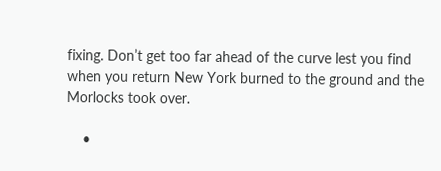fixing. Don’t get too far ahead of the curve lest you find when you return New York burned to the ground and the Morlocks took over.

    •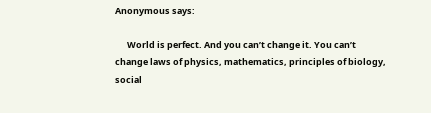Anonymous says:

      World is perfect. And you can’t change it. You can’t change laws of physics, mathematics, principles of biology, social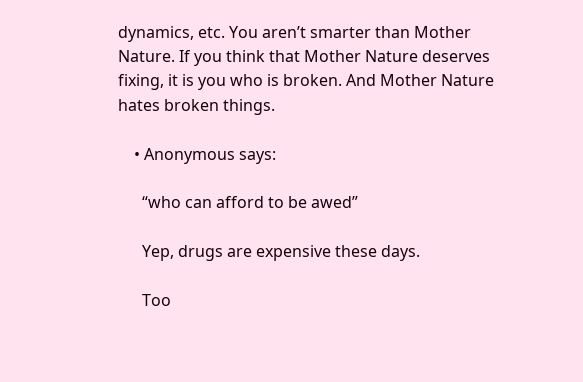dynamics, etc. You aren’t smarter than Mother Nature. If you think that Mother Nature deserves fixing, it is you who is broken. And Mother Nature hates broken things.

    • Anonymous says:

      “who can afford to be awed”

      Yep, drugs are expensive these days.

      Too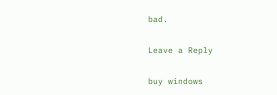bad.

Leave a Reply

buy windows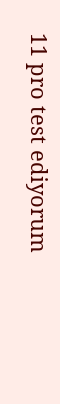11 pro test ediyorum